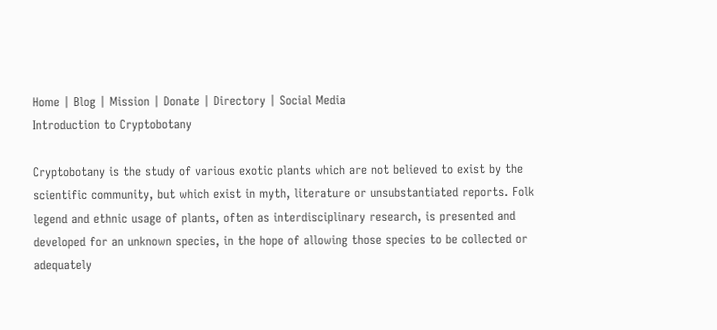Home | Blog | Mission | Donate | Directory | Social Media
Introduction to Cryptobotany

Cryptobotany is the study of various exotic plants which are not believed to exist by the scientific community, but which exist in myth, literature or unsubstantiated reports. Folk legend and ethnic usage of plants, often as interdisciplinary research, is presented and developed for an unknown species, in the hope of allowing those species to be collected or adequately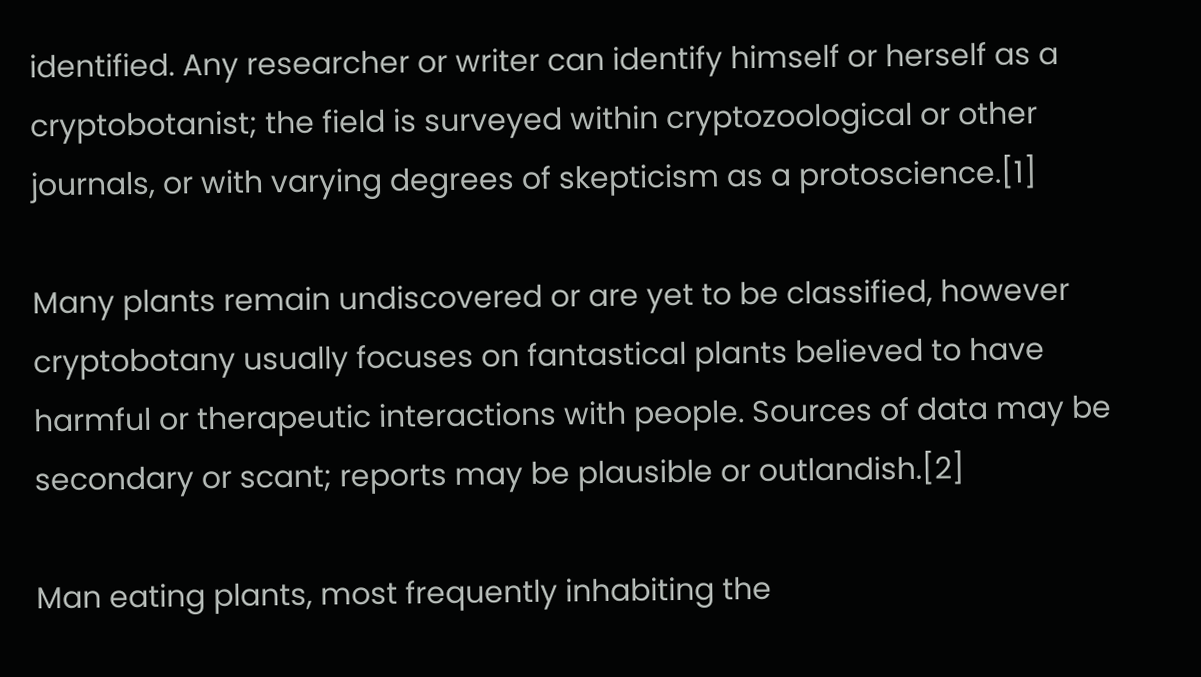identified. Any researcher or writer can identify himself or herself as a cryptobotanist; the field is surveyed within cryptozoological or other journals, or with varying degrees of skepticism as a protoscience.[1]

Many plants remain undiscovered or are yet to be classified, however cryptobotany usually focuses on fantastical plants believed to have harmful or therapeutic interactions with people. Sources of data may be secondary or scant; reports may be plausible or outlandish.[2]

Man eating plants, most frequently inhabiting the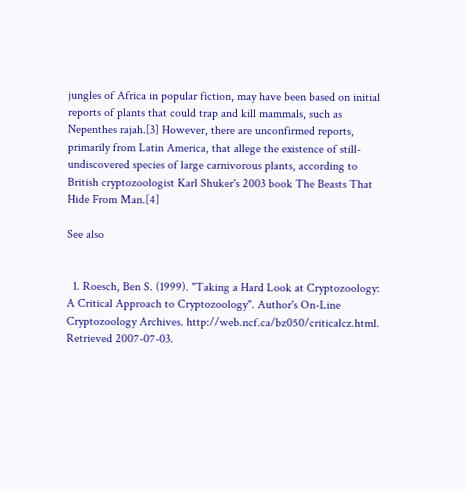jungles of Africa in popular fiction, may have been based on initial reports of plants that could trap and kill mammals, such as Nepenthes rajah.[3] However, there are unconfirmed reports, primarily from Latin America, that allege the existence of still-undiscovered species of large carnivorous plants, according to British cryptozoologist Karl Shuker's 2003 book The Beasts That Hide From Man.[4]

See also


  1. Roesch, Ben S. (1999). "Taking a Hard Look at Cryptozoology: A Critical Approach to Cryptozoology". Author's On-Line Cryptozoology Archives. http://web.ncf.ca/bz050/criticalcz.html. Retrieved 2007-07-03.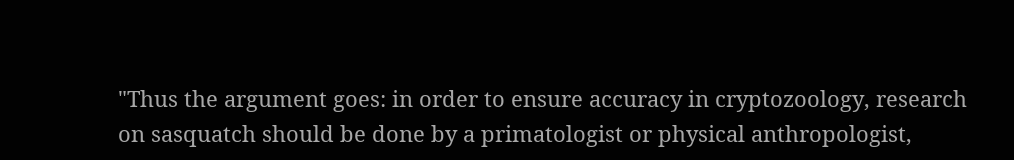"Thus the argument goes: in order to ensure accuracy in cryptozoology, research on sasquatch should be done by a primatologist or physical anthropologist,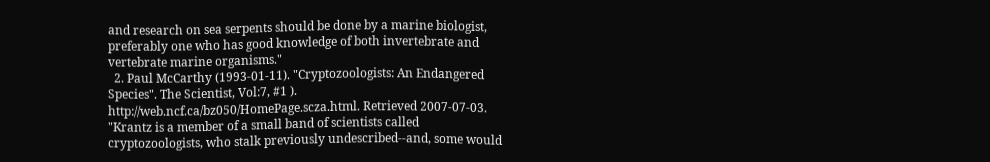and research on sea serpents should be done by a marine biologist, preferably one who has good knowledge of both invertebrate and vertebrate marine organisms."
  2. Paul McCarthy (1993-01-11). "Cryptozoologists: An Endangered Species". The Scientist, Vol:7, #1 ). http://web.ncf.ca/bz050/HomePage.scza.html. Retrieved 2007-07-03. "Krantz is a member of a small band of scientists called cryptozoologists, who stalk previously undescribed--and, some would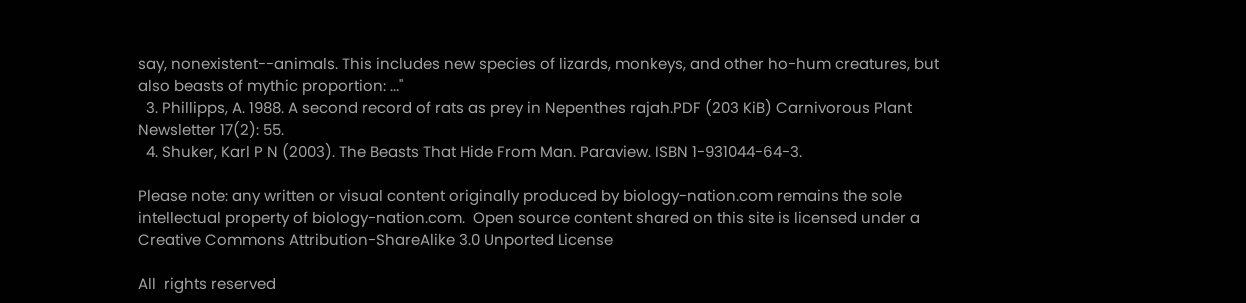say, nonexistent--animals. This includes new species of lizards, monkeys, and other ho-hum creatures, but also beasts of mythic proportion: ..."
  3. Phillipps, A. 1988. A second record of rats as prey in Nepenthes rajah.PDF (203 KiB) Carnivorous Plant Newsletter 17(2): 55.
  4. Shuker, Karl P N (2003). The Beasts That Hide From Man. Paraview. ISBN 1-931044-64-3.

Please note: any written or visual content originally produced by biology-nation.com remains the sole intellectual property of biology-nation.com.  Open source content shared on this site is licensed under a Creative Commons Attribution-ShareAlike 3.0 Unported License

All  rights reserved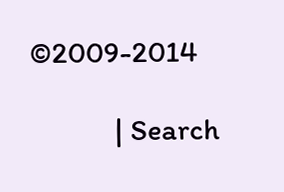©2009-2014

            | Search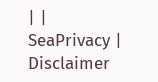| | SeaPrivacy | Disclaimer